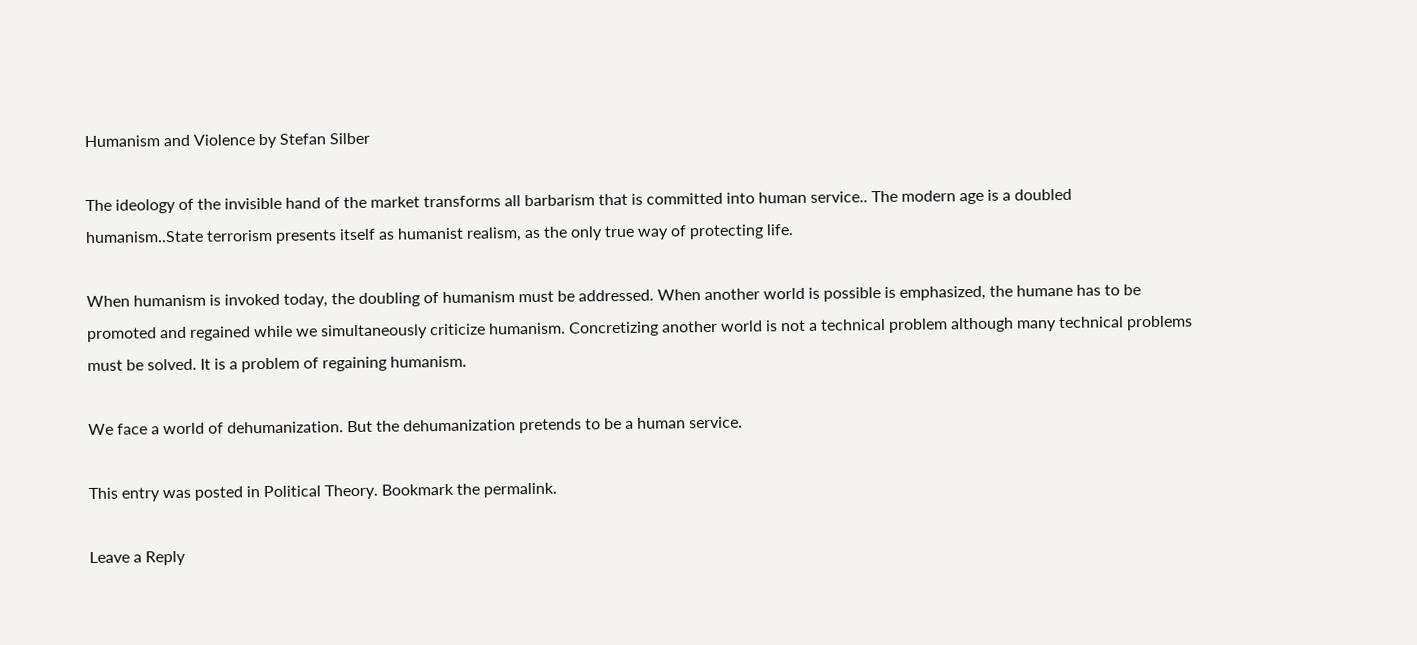Humanism and Violence by Stefan Silber

The ideology of the invisible hand of the market transforms all barbarism that is committed into human service.. The modern age is a doubled humanism..State terrorism presents itself as humanist realism, as the only true way of protecting life.

When humanism is invoked today, the doubling of humanism must be addressed. When another world is possible is emphasized, the humane has to be promoted and regained while we simultaneously criticize humanism. Concretizing another world is not a technical problem although many technical problems must be solved. It is a problem of regaining humanism.

We face a world of dehumanization. But the dehumanization pretends to be a human service.

This entry was posted in Political Theory. Bookmark the permalink.

Leave a Reply